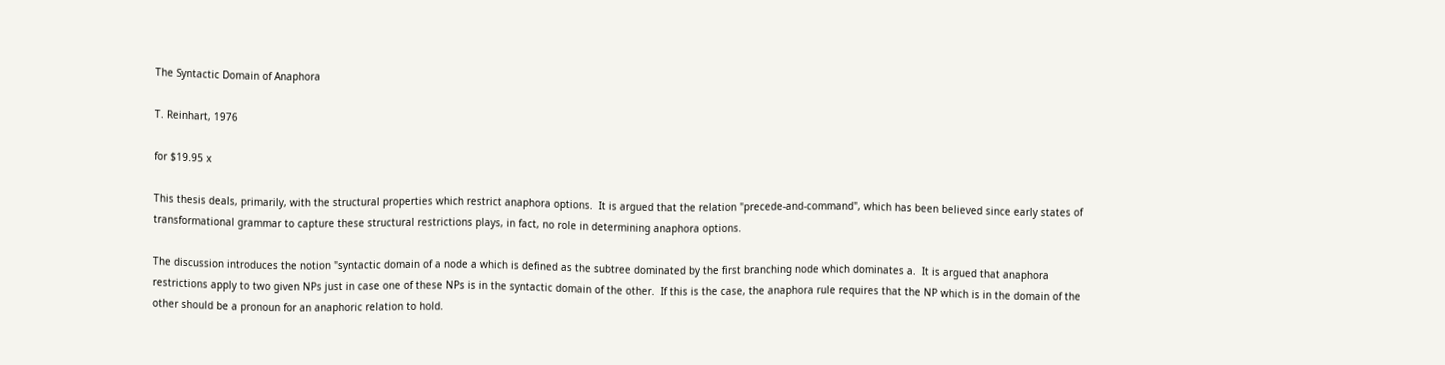The Syntactic Domain of Anaphora

T. Reinhart, 1976

for $19.95 x

This thesis deals, primarily, with the structural properties which restrict anaphora options.  It is argued that the relation "precede-and-command", which has been believed since early states of transformational grammar to capture these structural restrictions plays, in fact, no role in determining anaphora options.

The discussion introduces the notion "syntactic domain of a node a which is defined as the subtree dominated by the first branching node which dominates a.  It is argued that anaphora restrictions apply to two given NPs just in case one of these NPs is in the syntactic domain of the other.  If this is the case, the anaphora rule requires that the NP which is in the domain of the other should be a pronoun for an anaphoric relation to hold.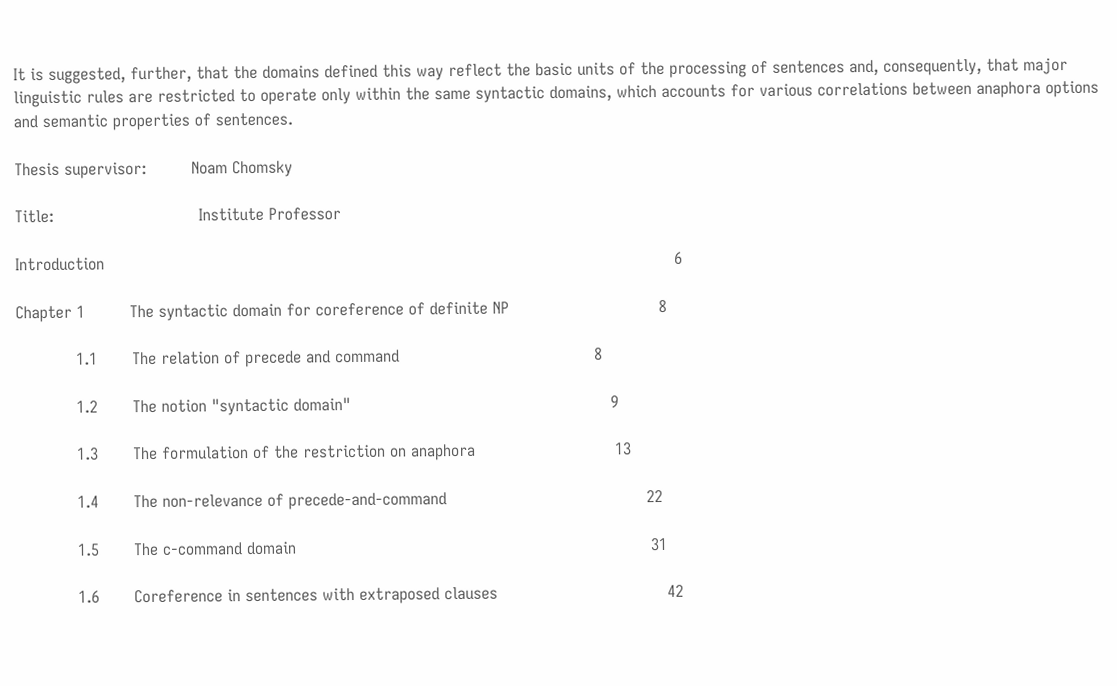It is suggested, further, that the domains defined this way reflect the basic units of the processing of sentences and, consequently, that major linguistic rules are restricted to operate only within the same syntactic domains, which accounts for various correlations between anaphora options and semantic properties of sentences.

Thesis supervisor:         Noam Chomsky

Title:                             Institute Professor

Introduction                                                                                                                  6

Chapter 1         The syntactic domain for coreference of definite NP                              8

            1.1       The relation of precede and command                                       8

            1.2       The notion "syntactic domain"                                                    9

            1.3       The formulation of the restriction on anaphora                            13

            1.4       The non-relevance of precede-and-command                                        22

            1.5       The c-command domain                                                                       31

            1.6       Coreference in sentences with extraposed clauses                                  42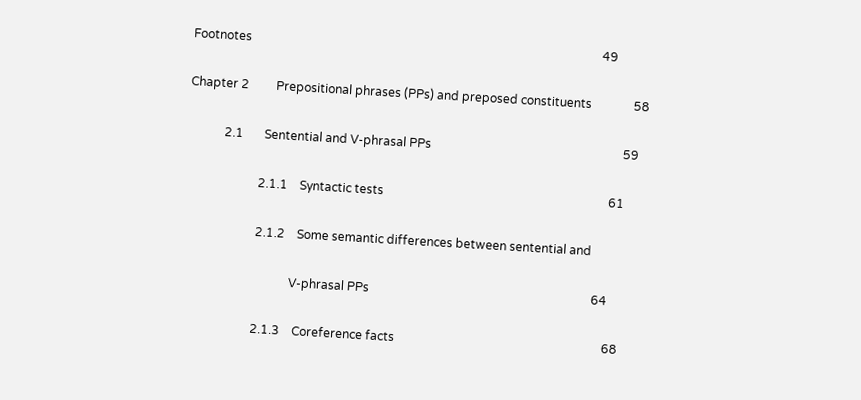Footnotes                                                                                                                     49

Chapter 2         Prepositional phrases (PPs) and preposed constituents              58

            2.1       Sentential and V-phrasal PPs                                                                59

                        2.1.1    Syntactic tests                                                                           61

                        2.1.2    Some semantic differences between sentential and

                                    V-phrasal PPs                                                                          64

                        2.1.3    Coreference facts                                                                     68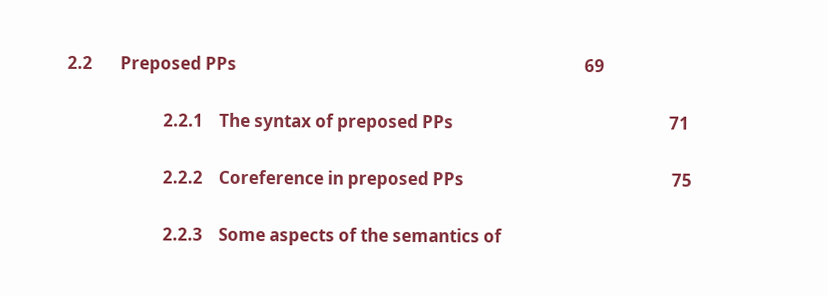2.2       Preposed PPs                                                                                       69

                        2.2.1    The syntax of preposed PPs                                                      71

                        2.2.2    Coreference in preposed PPs                                                    75

                        2.2.3    Some aspects of the semantics of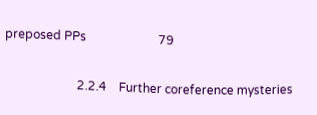preposed PPs                        79

                        2.2.4    Further coreference mysteries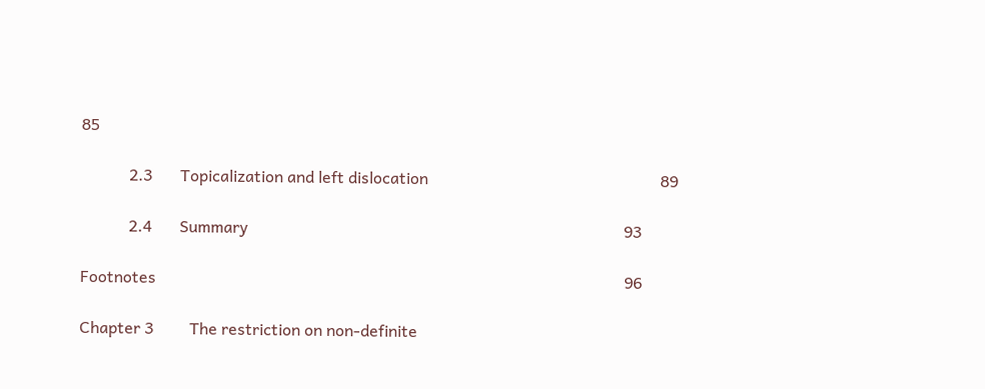85

            2.3       Topicalization and left dislocation                                                          89

            2.4       Summary                                                                                              93

Footnotes                                                                                                                     96

Chapter 3         The restriction on non-definite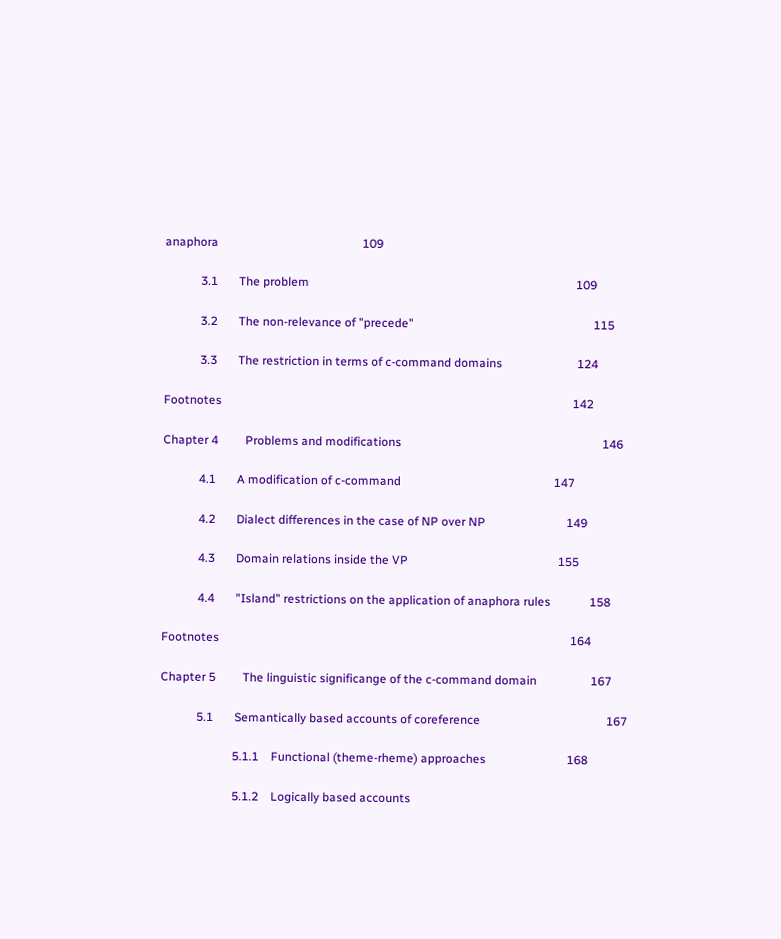anaphora                                                109

            3.1       The problem                                                                                         109

            3.2       The non-relevance of "precede"                                                            115

            3.3       The restriction in terms of c-command domains                         124

Footnotes                                                                                                                     142

Chapter 4         Problems and modifications                                                                   146

            4.1       A modification of c-command                                                   147

            4.2       Dialect differences in the case of NP over NP                           149

            4.3       Domain relations inside the VP                                                  155

            4.4       "Island" restrictions on the application of anaphora rules             158

Footnotes                                                                                                                     164

Chapter 5         The linguistic significange of the c-command domain                  167

            5.1       Semantically based accounts of coreference                                          167

                        5.1.1    Functional (theme-rheme) approaches                           168

                        5.1.2    Logically based accounts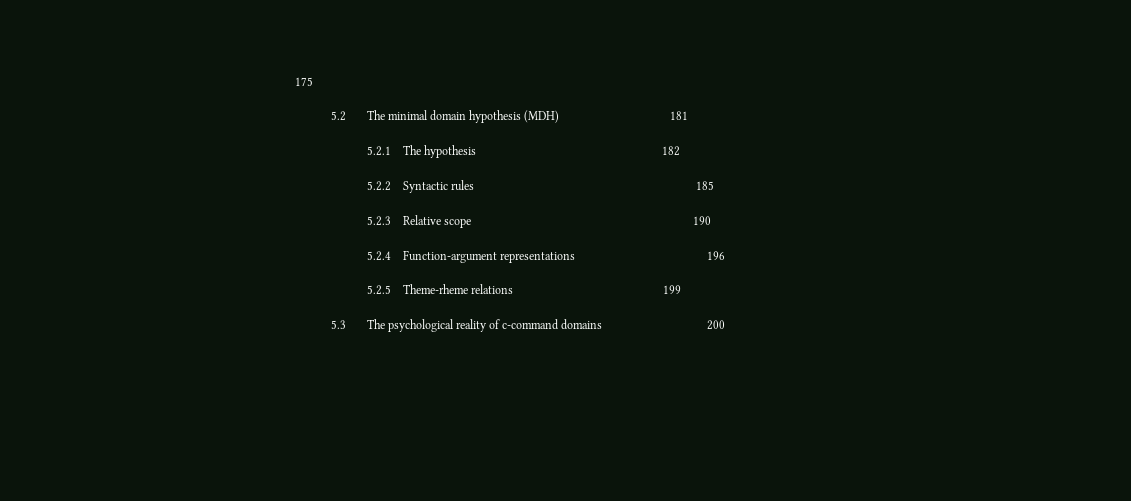175

            5.2       The minimal domain hypothesis (MDH)                                     181

                        5.2.1    The hypothesis                                                              182

                        5.2.2    Syntactic rules                                                                          185

                        5.2.3    Relative scope                                                                          190

                        5.2.4    Function-argument representations                                            196

                        5.2.5    Theme-rheme relations                                                  199

            5.3       The psychological reality of c-command domains                                   200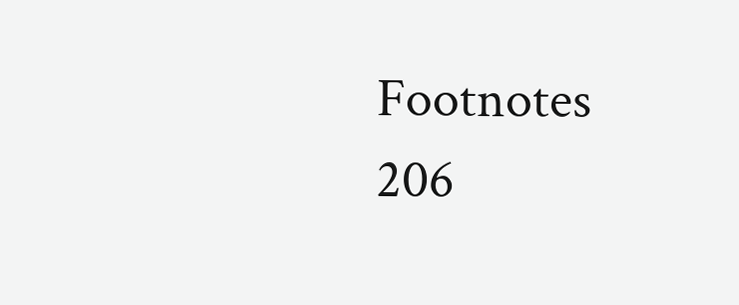Footnotes                                                                                                                     206